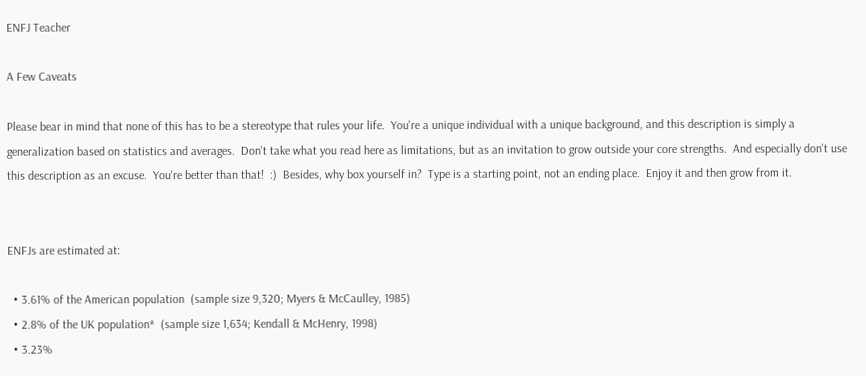ENFJ Teacher

A Few Caveats

Please bear in mind that none of this has to be a stereotype that rules your life.  You're a unique individual with a unique background, and this description is simply a generalization based on statistics and averages.  Don't take what you read here as limitations, but as an invitation to grow outside your core strengths.  And especially don't use this description as an excuse.  You're better than that!  :)  Besides, why box yourself in?  Type is a starting point, not an ending place.  Enjoy it and then grow from it.


ENFJs are estimated at:

  • 3.61% of the American population  (sample size 9,320; Myers & McCaulley, 1985)
  • 2.8% of the UK population*  (sample size 1,634; Kendall & McHenry, 1998)
  • 3.23%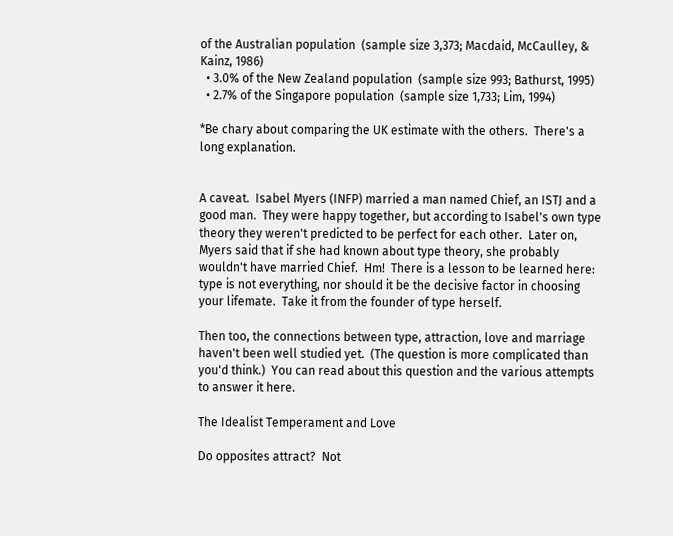of the Australian population  (sample size 3,373; Macdaid, McCaulley, & Kainz, 1986)
  • 3.0% of the New Zealand population  (sample size 993; Bathurst, 1995)
  • 2.7% of the Singapore population  (sample size 1,733; Lim, 1994)

*Be chary about comparing the UK estimate with the others.  There's a long explanation.


A caveat.  Isabel Myers (INFP) married a man named Chief, an ISTJ and a good man.  They were happy together, but according to Isabel's own type theory they weren't predicted to be perfect for each other.  Later on, Myers said that if she had known about type theory, she probably wouldn't have married Chief.  Hm!  There is a lesson to be learned here: type is not everything, nor should it be the decisive factor in choosing your lifemate.  Take it from the founder of type herself.

Then too, the connections between type, attraction, love and marriage haven't been well studied yet.  (The question is more complicated than you'd think.)  You can read about this question and the various attempts to answer it here.

The Idealist Temperament and Love

Do opposites attract?  Not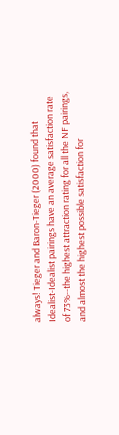always! Tieger and Baron-Tieger (2000) found that Idealist-Idealist pairings have an average satisfaction rate of 73%--the highest attraction rating for all the NF pairings, and almost the highest possible satisfaction for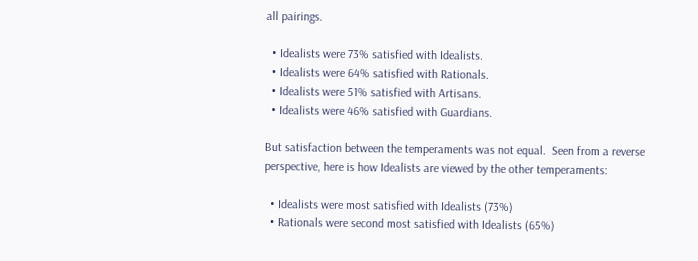all pairings.

  • Idealists were 73% satisfied with Idealists.
  • Idealists were 64% satisfied with Rationals.
  • Idealists were 51% satisfied with Artisans.
  • Idealists were 46% satisfied with Guardians.

But satisfaction between the temperaments was not equal.  Seen from a reverse perspective, here is how Idealists are viewed by the other temperaments:

  • Idealists were most satisfied with Idealists (73%)
  • Rationals were second most satisfied with Idealists (65%)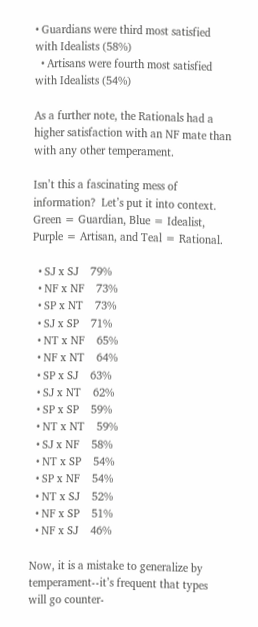• Guardians were third most satisfied with Idealists (58%)
  • Artisans were fourth most satisfied with Idealists (54%)

As a further note, the Rationals had a higher satisfaction with an NF mate than with any other temperament.

Isn’t this a fascinating mess of information?  Let’s put it into context.  Green = Guardian, Blue = Idealist, Purple = Artisan, and Teal = Rational.

  • SJ x SJ    79%
  • NF x NF    73%
  • SP x NT    73%
  • SJ x SP    71%
  • NT x NF    65%
  • NF x NT    64%
  • SP x SJ    63%
  • SJ x NT    62%
  • SP x SP    59%
  • NT x NT    59%
  • SJ x NF    58%
  • NT x SP    54%
  • SP x NF    54%
  • NT x SJ    52%
  • NF x SP    51%
  • NF x SJ    46%

Now, it is a mistake to generalize by temperament--it’s frequent that types will go counter-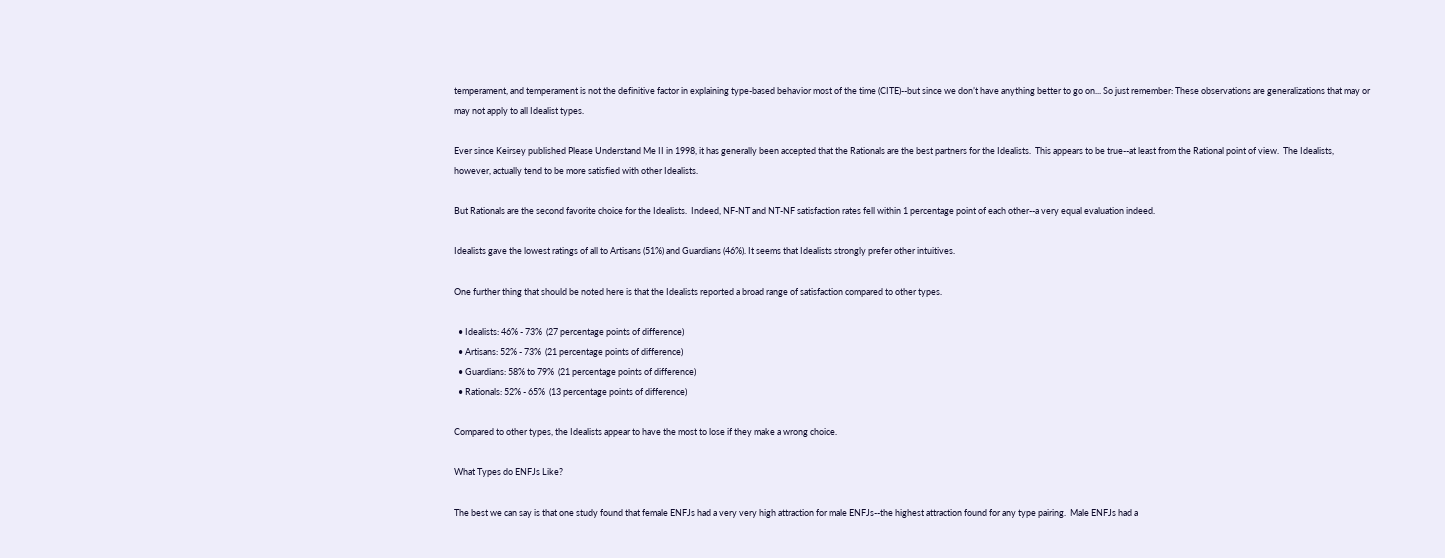temperament, and temperament is not the definitive factor in explaining type-based behavior most of the time (CITE)--but since we don’t have anything better to go on... So just remember: These observations are generalizations that may or may not apply to all Idealist types.

Ever since Keirsey published Please Understand Me II in 1998, it has generally been accepted that the Rationals are the best partners for the Idealists.  This appears to be true--at least from the Rational point of view.  The Idealists, however, actually tend to be more satisfied with other Idealists.

But Rationals are the second favorite choice for the Idealists.  Indeed, NF-NT and NT-NF satisfaction rates fell within 1 percentage point of each other--a very equal evaluation indeed.

Idealists gave the lowest ratings of all to Artisans (51%) and Guardians (46%). It seems that Idealists strongly prefer other intuitives.

One further thing that should be noted here is that the Idealists reported a broad range of satisfaction compared to other types.

  • Idealists: 46% - 73%  (27 percentage points of difference)
  • Artisans: 52% - 73%  (21 percentage points of difference)
  • Guardians: 58% to 79%  (21 percentage points of difference)
  • Rationals: 52% - 65%  (13 percentage points of difference)

Compared to other types, the Idealists appear to have the most to lose if they make a wrong choice.

What Types do ENFJs Like?

The best we can say is that one study found that female ENFJs had a very very high attraction for male ENFJs--the highest attraction found for any type pairing.  Male ENFJs had a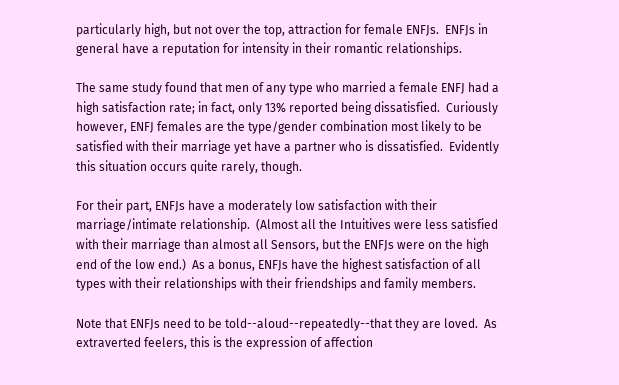particularly high, but not over the top, attraction for female ENFJs.  ENFJs in general have a reputation for intensity in their romantic relationships.

The same study found that men of any type who married a female ENFJ had a high satisfaction rate; in fact, only 13% reported being dissatisfied.  Curiously however, ENFJ females are the type/gender combination most likely to be satisfied with their marriage yet have a partner who is dissatisfied.  Evidently this situation occurs quite rarely, though.

For their part, ENFJs have a moderately low satisfaction with their marriage/intimate relationship.  (Almost all the Intuitives were less satisfied with their marriage than almost all Sensors, but the ENFJs were on the high end of the low end.)  As a bonus, ENFJs have the highest satisfaction of all types with their relationships with their friendships and family members.

Note that ENFJs need to be told--aloud--repeatedly--that they are loved.  As extraverted feelers, this is the expression of affection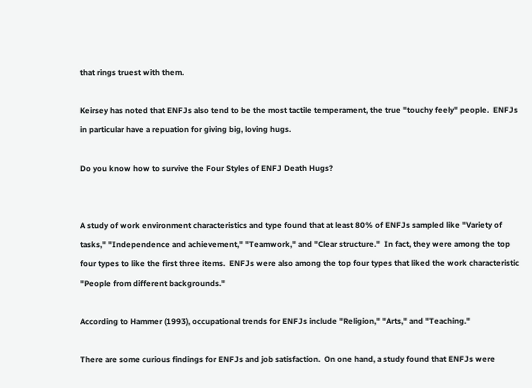that rings truest with them.

Keirsey has noted that ENFJs also tend to be the most tactile temperament, the true "touchy feely" people.  ENFJs in particular have a repuation for giving big, loving hugs.

Do you know how to survive the Four Styles of ENFJ Death Hugs?


A study of work environment characteristics and type found that at least 80% of ENFJs sampled like "Variety of tasks," "Independence and achievement," "Teamwork," and "Clear structure."  In fact, they were among the top four types to like the first three items.  ENFJs were also among the top four types that liked the work characteristic "People from different backgrounds."

According to Hammer (1993), occupational trends for ENFJs include "Religion," "Arts," and "Teaching."

There are some curious findings for ENFJs and job satisfaction.  On one hand, a study found that ENFJs were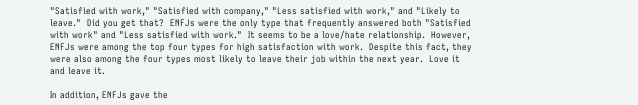"Satisfied with work," "Satisfied with company," "Less satisfied with work," and "Likely to leave."  Did you get that?  ENFJs were the only type that frequently answered both "Satisfied with work" and "Less satisfied with work."  It seems to be a love/hate relationship.  However, ENFJs were among the top four types for high satisfaction with work.  Despite this fact, they were also among the four types most likely to leave their job within the next year.  Love it and leave it.

In addition, ENFJs gave the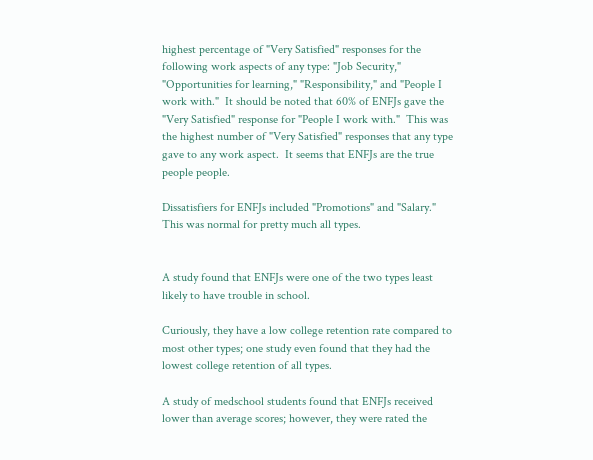highest percentage of "Very Satisfied" responses for the following work aspects of any type: "Job Security," "Opportunities for learning," "Responsibility," and "People I work with."  It should be noted that 60% of ENFJs gave the "Very Satisfied" response for "People I work with."  This was the highest number of "Very Satisfied" responses that any type gave to any work aspect.  It seems that ENFJs are the true people people.

Dissatisfiers for ENFJs included "Promotions" and "Salary."  This was normal for pretty much all types.


A study found that ENFJs were one of the two types least likely to have trouble in school.

Curiously, they have a low college retention rate compared to most other types; one study even found that they had the lowest college retention of all types.

A study of medschool students found that ENFJs received lower than average scores; however, they were rated the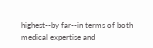highest--by far--in terms of both medical expertise and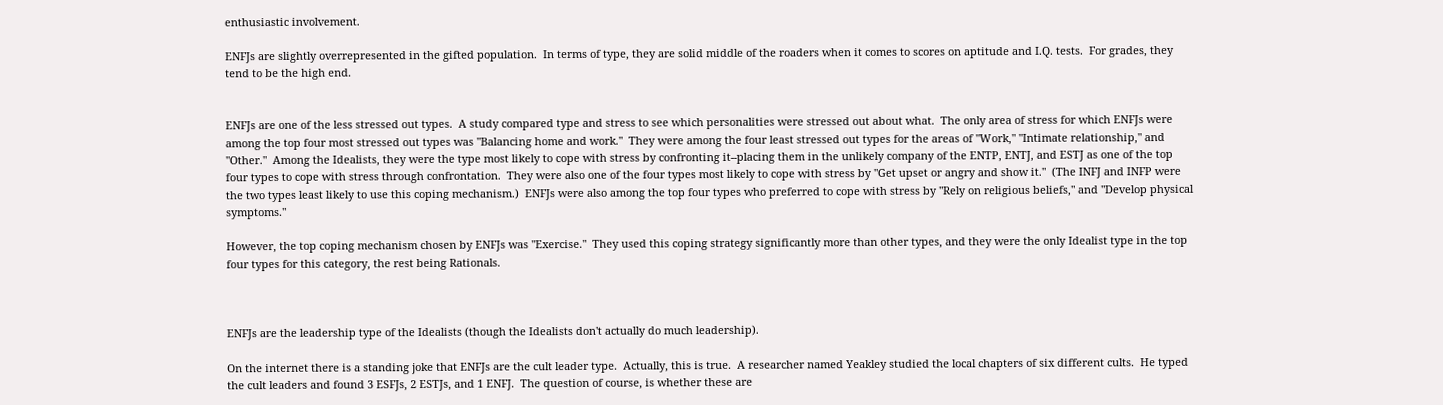enthusiastic involvement.

ENFJs are slightly overrepresented in the gifted population.  In terms of type, they are solid middle of the roaders when it comes to scores on aptitude and I.Q. tests.  For grades, they tend to be the high end.


ENFJs are one of the less stressed out types.  A study compared type and stress to see which personalities were stressed out about what.  The only area of stress for which ENFJs were among the top four most stressed out types was "Balancing home and work."  They were among the four least stressed out types for the areas of "Work," "Intimate relationship," and "Other."  Among the Idealists, they were the type most likely to cope with stress by confronting it--placing them in the unlikely company of the ENTP, ENTJ, and ESTJ as one of the top four types to cope with stress through confrontation.  They were also one of the four types most likely to cope with stress by "Get upset or angry and show it."  (The INFJ and INFP were the two types least likely to use this coping mechanism.)  ENFJs were also among the top four types who preferred to cope with stress by "Rely on religious beliefs," and "Develop physical symptoms."

However, the top coping mechanism chosen by ENFJs was "Exercise."  They used this coping strategy significantly more than other types, and they were the only Idealist type in the top four types for this category, the rest being Rationals.



ENFJs are the leadership type of the Idealists (though the Idealists don't actually do much leadership).

On the internet there is a standing joke that ENFJs are the cult leader type.  Actually, this is true.  A researcher named Yeakley studied the local chapters of six different cults.  He typed the cult leaders and found 3 ESFJs, 2 ESTJs, and 1 ENFJ.  The question of course, is whether these are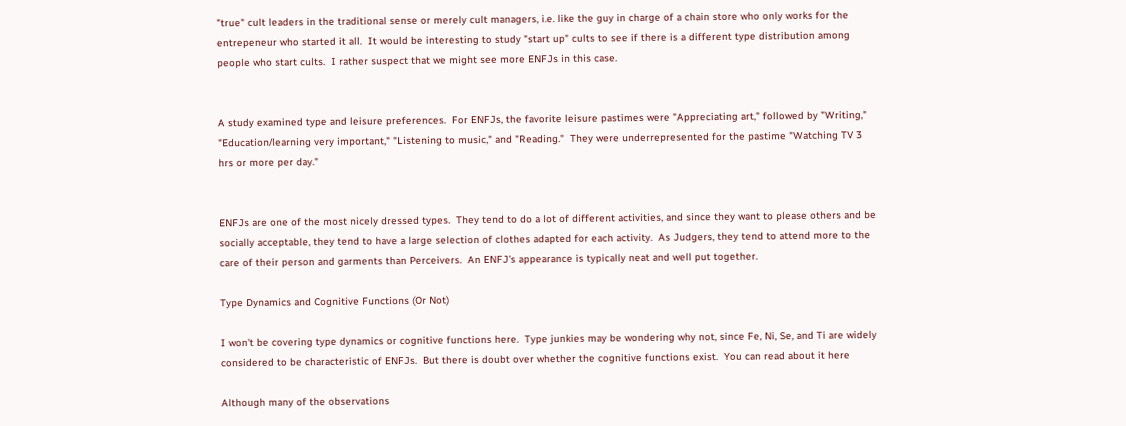"true" cult leaders in the traditional sense or merely cult managers, i.e. like the guy in charge of a chain store who only works for the entrepeneur who started it all.  It would be interesting to study "start up" cults to see if there is a different type distribution among people who start cults.  I rather suspect that we might see more ENFJs in this case.


A study examined type and leisure preferences.  For ENFJs, the favorite leisure pastimes were "Appreciating art," followed by "Writing," "Education/learning very important," "Listening to music," and "Reading."  They were underrepresented for the pastime "Watching TV 3 hrs or more per day."


ENFJs are one of the most nicely dressed types.  They tend to do a lot of different activities, and since they want to please others and be socially acceptable, they tend to have a large selection of clothes adapted for each activity.  As Judgers, they tend to attend more to the care of their person and garments than Perceivers.  An ENFJ's appearance is typically neat and well put together.

Type Dynamics and Cognitive Functions (Or Not)

I won't be covering type dynamics or cognitive functions here.  Type junkies may be wondering why not, since Fe, Ni, Se, and Ti are widely considered to be characteristic of ENFJs.  But there is doubt over whether the cognitive functions exist.  You can read about it here

Although many of the observations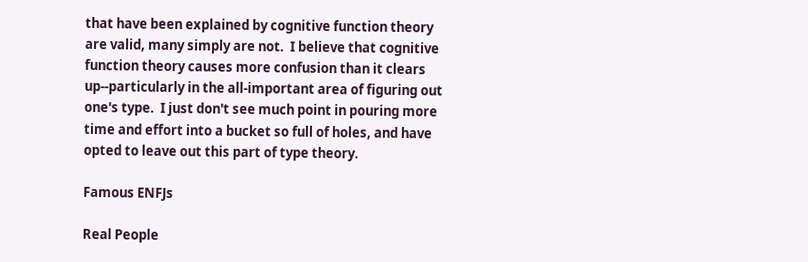that have been explained by cognitive function theory are valid, many simply are not.  I believe that cognitive function theory causes more confusion than it clears up--particularly in the all-important area of figuring out one's type.  I just don't see much point in pouring more time and effort into a bucket so full of holes, and have opted to leave out this part of type theory.

Famous ENFJs

Real People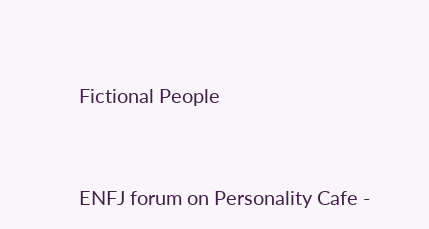Fictional People


ENFJ forum on Personality Cafe -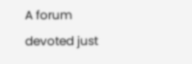A forum devoted just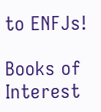to ENFJs!

Books of Interest